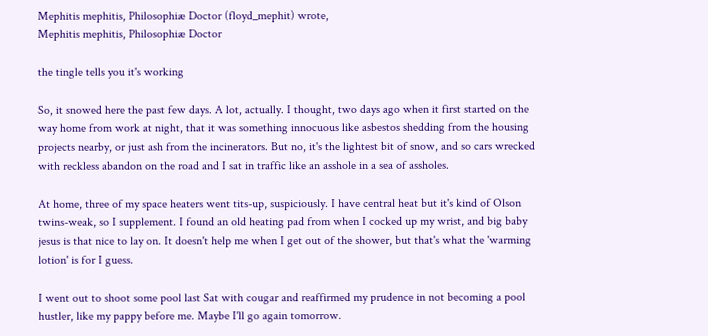Mephitis mephitis, Philosophiæ Doctor (floyd_mephit) wrote,
Mephitis mephitis, Philosophiæ Doctor

the tingle tells you it's working

So, it snowed here the past few days. A lot, actually. I thought, two days ago when it first started on the way home from work at night, that it was something innocuous like asbestos shedding from the housing projects nearby, or just ash from the incinerators. But no, it's the lightest bit of snow, and so cars wrecked with reckless abandon on the road and I sat in traffic like an asshole in a sea of assholes.

At home, three of my space heaters went tits-up, suspiciously. I have central heat but it's kind of Olson twins-weak, so I supplement. I found an old heating pad from when I cocked up my wrist, and big baby jesus is that nice to lay on. It doesn't help me when I get out of the shower, but that's what the 'warming lotion' is for I guess.

I went out to shoot some pool last Sat with cougar and reaffirmed my prudence in not becoming a pool hustler, like my pappy before me. Maybe I'll go again tomorrow.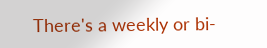There's a weekly or bi-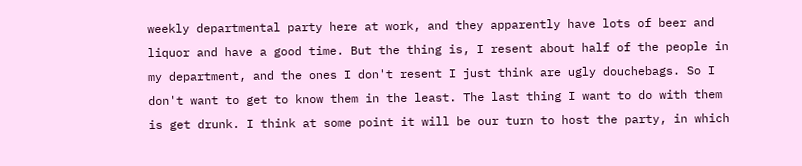weekly departmental party here at work, and they apparently have lots of beer and liquor and have a good time. But the thing is, I resent about half of the people in my department, and the ones I don't resent I just think are ugly douchebags. So I don't want to get to know them in the least. The last thing I want to do with them is get drunk. I think at some point it will be our turn to host the party, in which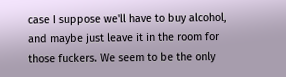case I suppose we'll have to buy alcohol, and maybe just leave it in the room for those fuckers. We seem to be the only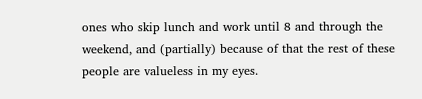ones who skip lunch and work until 8 and through the weekend, and (partially) because of that the rest of these people are valueless in my eyes.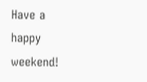Have a happy weekend!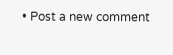• Post a new comment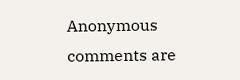Anonymous comments are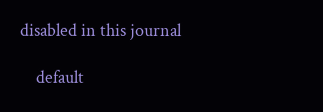disabled in this journal

    default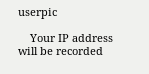userpic

    Your IP address will be recorded